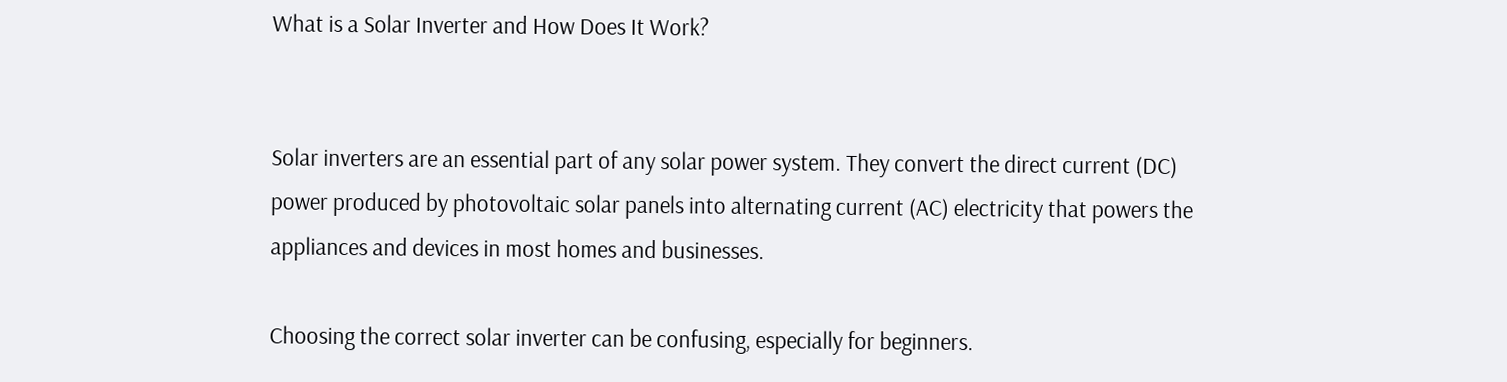What is a Solar Inverter and How Does It Work?


Solar inverters are an essential part of any solar power system. They convert the direct current (DC) power produced by photovoltaic solar panels into alternating current (AC) electricity that powers the appliances and devices in most homes and businesses.

Choosing the correct solar inverter can be confusing, especially for beginners.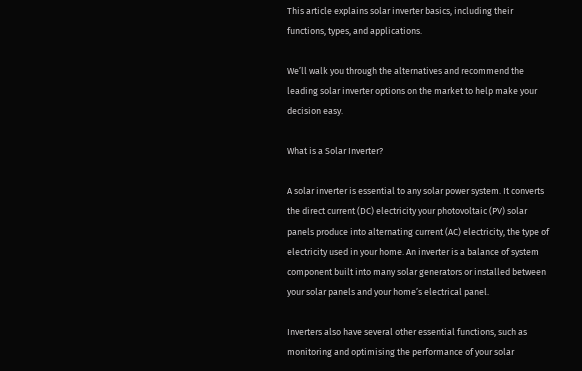This article explains solar inverter basics, including their functions, types, and applications.

We’ll walk you through the alternatives and recommend the leading solar inverter options on the market to help make your decision easy.

What is a Solar Inverter?

A solar inverter is essential to any solar power system. It converts the direct current (DC) electricity your photovoltaic (PV) solar panels produce into alternating current (AC) electricity, the type of electricity used in your home. An inverter is a balance of system component built into many solar generators or installed between your solar panels and your home’s electrical panel.

Inverters also have several other essential functions, such as monitoring and optimising the performance of your solar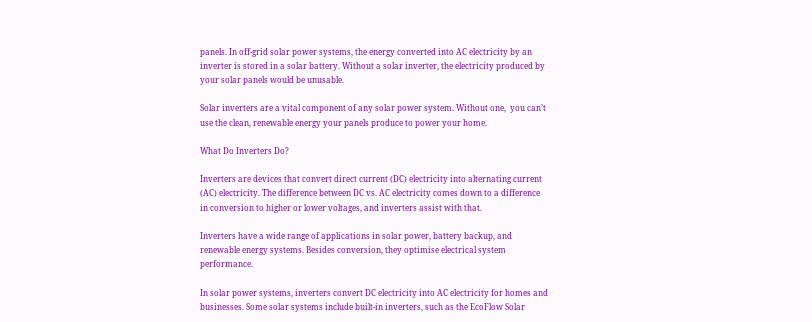panels. In off-grid solar power systems, the energy converted into AC electricity by an inverter is stored in a solar battery. Without a solar inverter, the electricity produced by your solar panels would be unusable.

Solar inverters are a vital component of any solar power system. Without one,  you can’t use the clean, renewable energy your panels produce to power your home.

What Do Inverters Do?

Inverters are devices that convert direct current (DC) electricity into alternating current (AC) electricity. The difference between DC vs. AC electricity comes down to a difference in conversion to higher or lower voltages, and inverters assist with that.

Inverters have a wide range of applications in solar power, battery backup, and renewable energy systems. Besides conversion, they optimise electrical system performance.

In solar power systems, inverters convert DC electricity into AC electricity for homes and businesses. Some solar systems include built-in inverters, such as the EcoFlow Solar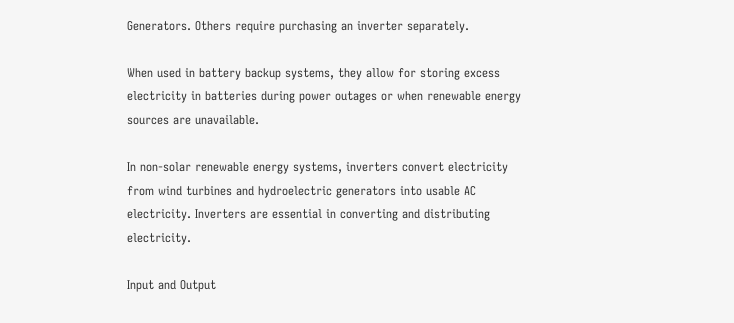Generators. Others require purchasing an inverter separately.

When used in battery backup systems, they allow for storing excess electricity in batteries during power outages or when renewable energy sources are unavailable.

In non-solar renewable energy systems, inverters convert electricity from wind turbines and hydroelectric generators into usable AC electricity. Inverters are essential in converting and distributing electricity.

Input and Output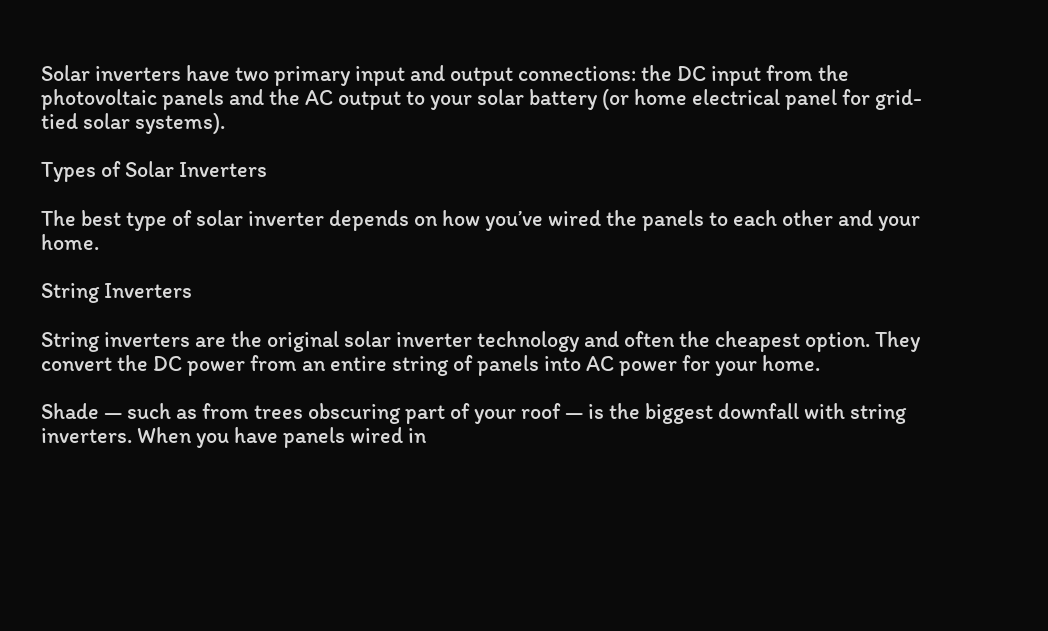Solar inverters have two primary input and output connections: the DC input from the photovoltaic panels and the AC output to your solar battery (or home electrical panel for grid-tied solar systems).

Types of Solar Inverters

The best type of solar inverter depends on how you’ve wired the panels to each other and your home.

String Inverters

String inverters are the original solar inverter technology and often the cheapest option. They convert the DC power from an entire string of panels into AC power for your home.

Shade — such as from trees obscuring part of your roof — is the biggest downfall with string inverters. When you have panels wired in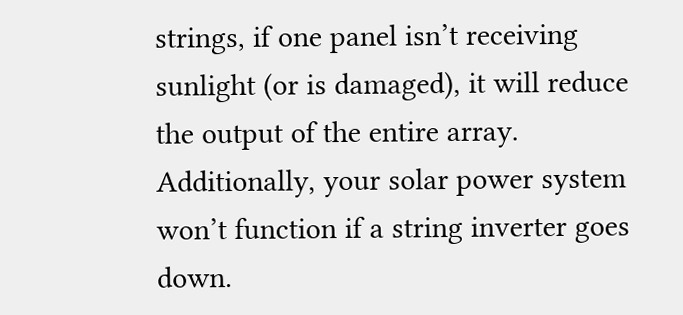strings, if one panel isn’t receiving sunlight (or is damaged), it will reduce the output of the entire array. Additionally, your solar power system won’t function if a string inverter goes down.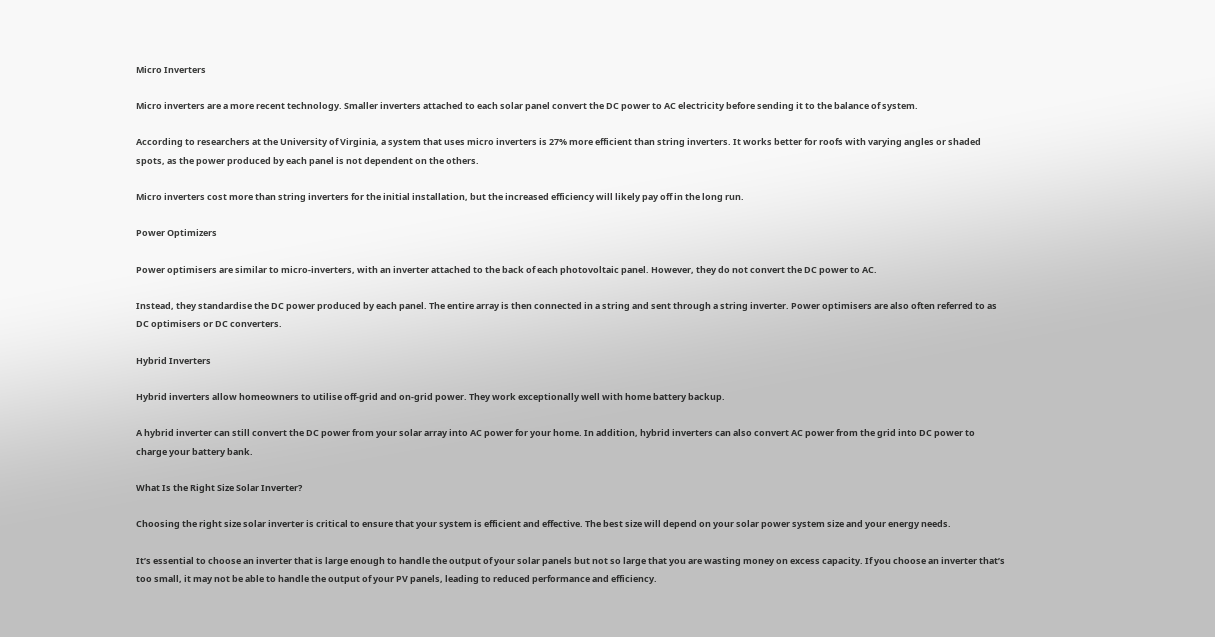Micro Inverters

Micro inverters are a more recent technology. Smaller inverters attached to each solar panel convert the DC power to AC electricity before sending it to the balance of system.

According to researchers at the University of Virginia, a system that uses micro inverters is 27% more efficient than string inverters. It works better for roofs with varying angles or shaded spots, as the power produced by each panel is not dependent on the others.

Micro inverters cost more than string inverters for the initial installation, but the increased efficiency will likely pay off in the long run.

Power Optimizers

Power optimisers are similar to micro-inverters, with an inverter attached to the back of each photovoltaic panel. However, they do not convert the DC power to AC.

Instead, they standardise the DC power produced by each panel. The entire array is then connected in a string and sent through a string inverter. Power optimisers are also often referred to as DC optimisers or DC converters.

Hybrid Inverters

Hybrid inverters allow homeowners to utilise off-grid and on-grid power. They work exceptionally well with home battery backup.

A hybrid inverter can still convert the DC power from your solar array into AC power for your home. In addition, hybrid inverters can also convert AC power from the grid into DC power to charge your battery bank.

What Is the Right Size Solar Inverter?

Choosing the right size solar inverter is critical to ensure that your system is efficient and effective. The best size will depend on your solar power system size and your energy needs.

It’s essential to choose an inverter that is large enough to handle the output of your solar panels but not so large that you are wasting money on excess capacity. If you choose an inverter that’s too small, it may not be able to handle the output of your PV panels, leading to reduced performance and efficiency.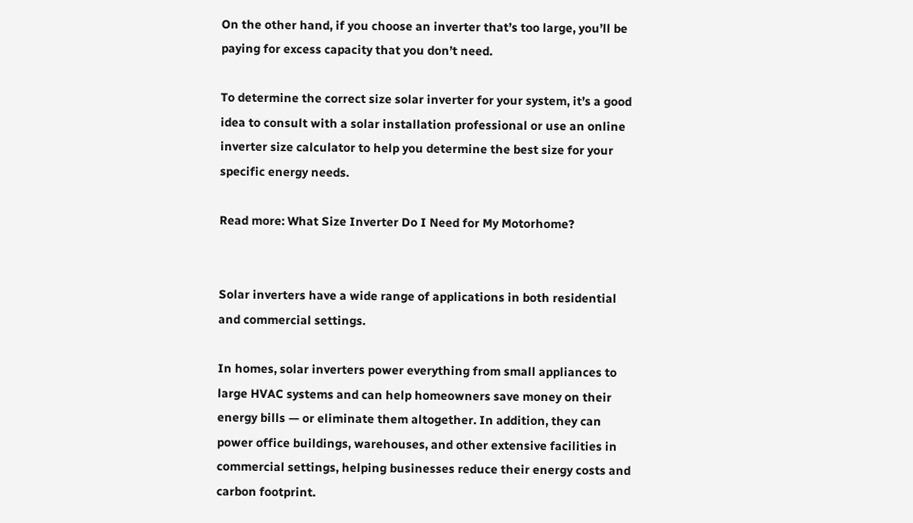On the other hand, if you choose an inverter that’s too large, you’ll be paying for excess capacity that you don’t need.

To determine the correct size solar inverter for your system, it’s a good idea to consult with a solar installation professional or use an online inverter size calculator to help you determine the best size for your specific energy needs.

Read more: What Size Inverter Do I Need for My Motorhome?


Solar inverters have a wide range of applications in both residential and commercial settings.

In homes, solar inverters power everything from small appliances to large HVAC systems and can help homeowners save money on their energy bills — or eliminate them altogether. In addition, they can power office buildings, warehouses, and other extensive facilities in commercial settings, helping businesses reduce their energy costs and carbon footprint.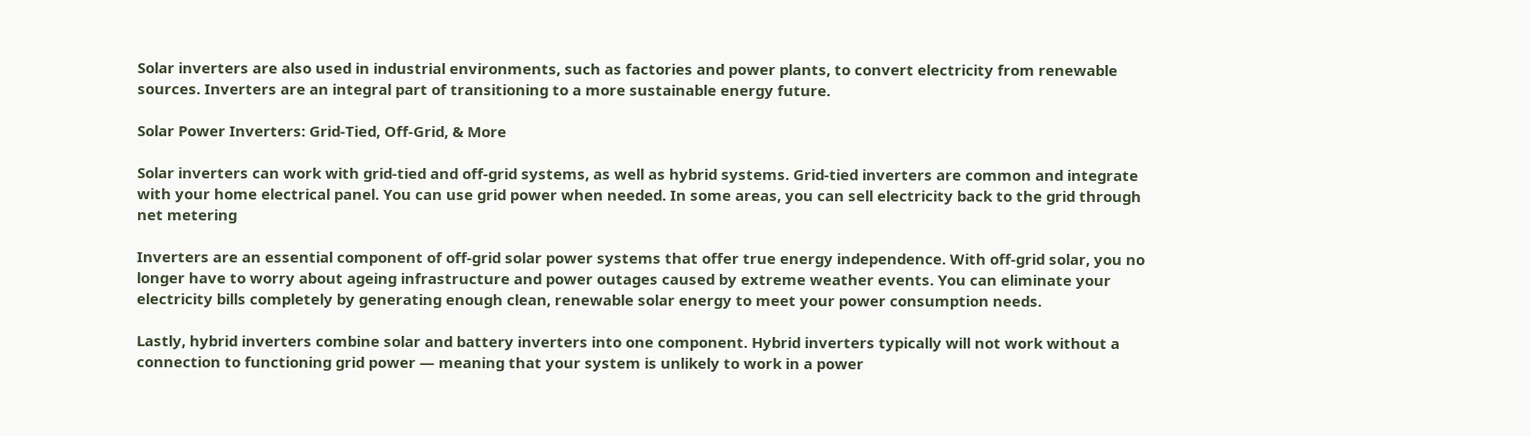Solar inverters are also used in industrial environments, such as factories and power plants, to convert electricity from renewable sources. Inverters are an integral part of transitioning to a more sustainable energy future.

Solar Power Inverters: Grid-Tied, Off-Grid, & More

Solar inverters can work with grid-tied and off-grid systems, as well as hybrid systems. Grid-tied inverters are common and integrate with your home electrical panel. You can use grid power when needed. In some areas, you can sell electricity back to the grid through net metering

Inverters are an essential component of off-grid solar power systems that offer true energy independence. With off-grid solar, you no longer have to worry about ageing infrastructure and power outages caused by extreme weather events. You can eliminate your electricity bills completely by generating enough clean, renewable solar energy to meet your power consumption needs.

Lastly, hybrid inverters combine solar and battery inverters into one component. Hybrid inverters typically will not work without a connection to functioning grid power — meaning that your system is unlikely to work in a power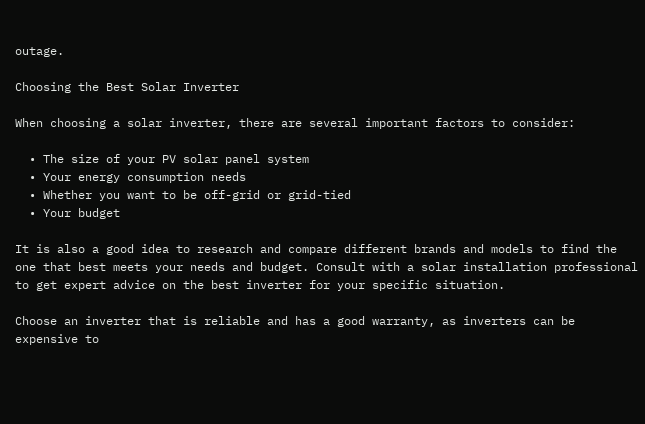outage.

Choosing the Best Solar Inverter

When choosing a solar inverter, there are several important factors to consider:

  • The size of your PV solar panel system
  • Your energy consumption needs
  • Whether you want to be off-grid or grid-tied
  • Your budget

It is also a good idea to research and compare different brands and models to find the one that best meets your needs and budget. Consult with a solar installation professional to get expert advice on the best inverter for your specific situation.

Choose an inverter that is reliable and has a good warranty, as inverters can be expensive to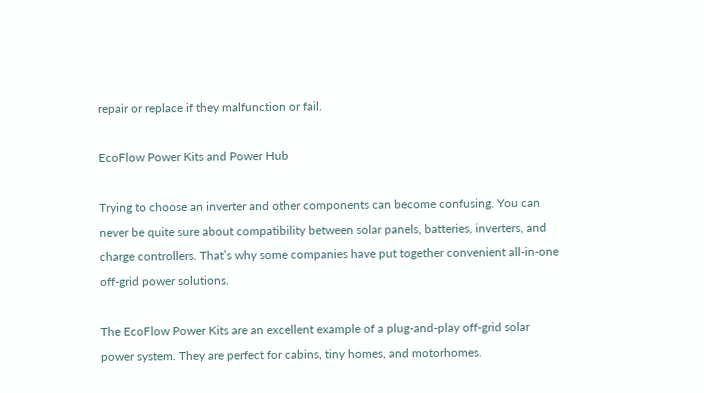repair or replace if they malfunction or fail.

EcoFlow Power Kits and Power Hub

Trying to choose an inverter and other components can become confusing. You can never be quite sure about compatibility between solar panels, batteries, inverters, and charge controllers. That’s why some companies have put together convenient all-in-one off-grid power solutions.

The EcoFlow Power Kits are an excellent example of a plug-and-play off-grid solar power system. They are perfect for cabins, tiny homes, and motorhomes.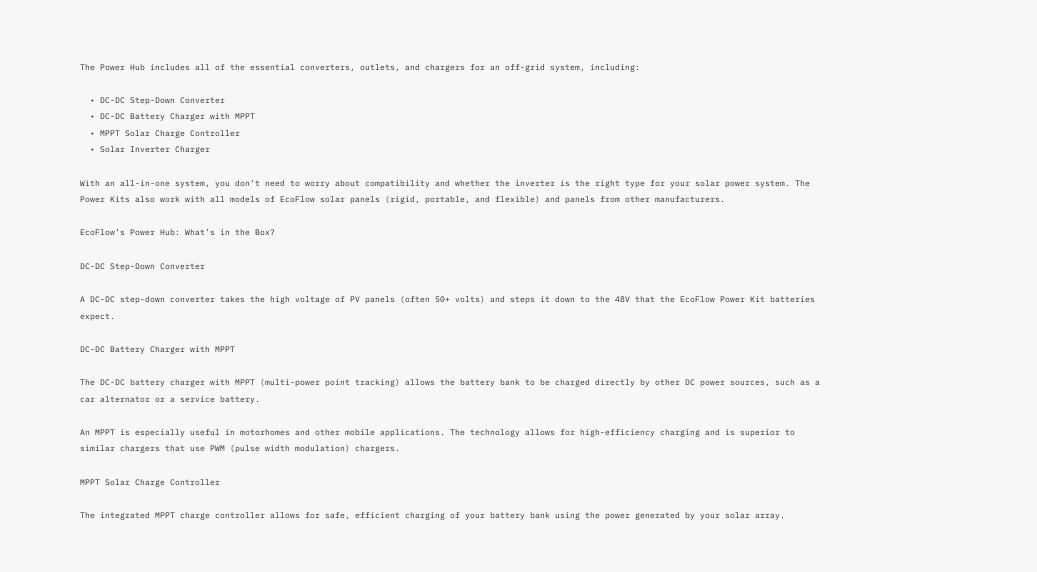The Power Hub includes all of the essential converters, outlets, and chargers for an off-grid system, including:

  • DC-DC Step-Down Converter
  • DC-DC Battery Charger with MPPT
  • MPPT Solar Charge Controller
  • Solar Inverter Charger

With an all-in-one system, you don’t need to worry about compatibility and whether the inverter is the right type for your solar power system. The Power Kits also work with all models of EcoFlow solar panels (rigid, portable, and flexible) and panels from other manufacturers.

EcoFlow’s Power Hub: What’s in the Box?

DC-DC Step-Down Converter

A DC-DC step-down converter takes the high voltage of PV panels (often 50+ volts) and steps it down to the 48V that the EcoFlow Power Kit batteries expect.

DC-DC Battery Charger with MPPT

The DC-DC battery charger with MPPT (multi-power point tracking) allows the battery bank to be charged directly by other DC power sources, such as a car alternator or a service battery.

An MPPT is especially useful in motorhomes and other mobile applications. The technology allows for high-efficiency charging and is superior to similar chargers that use PWM (pulse width modulation) chargers.

MPPT Solar Charge Controller

The integrated MPPT charge controller allows for safe, efficient charging of your battery bank using the power generated by your solar array.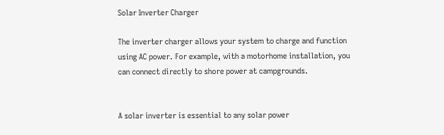Solar Inverter Charger

The inverter charger allows your system to charge and function using AC power. For example, with a motorhome installation, you can connect directly to shore power at campgrounds.


A solar inverter is essential to any solar power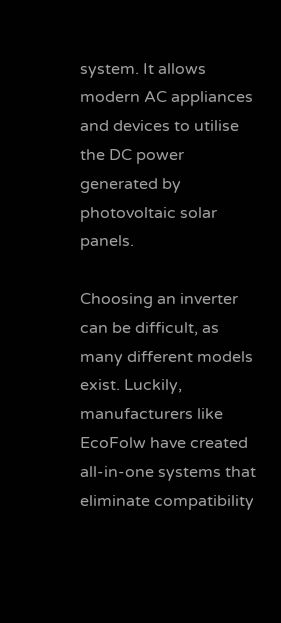system. It allows modern AC appliances and devices to utilise the DC power generated by photovoltaic solar panels.

Choosing an inverter can be difficult, as many different models exist. Luckily, manufacturers like EcoFolw have created all-in-one systems that eliminate compatibility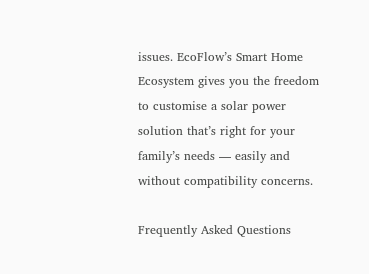issues. EcoFlow’s Smart Home Ecosystem gives you the freedom to customise a solar power solution that’s right for your family’s needs — easily and without compatibility concerns.

Frequently Asked Questions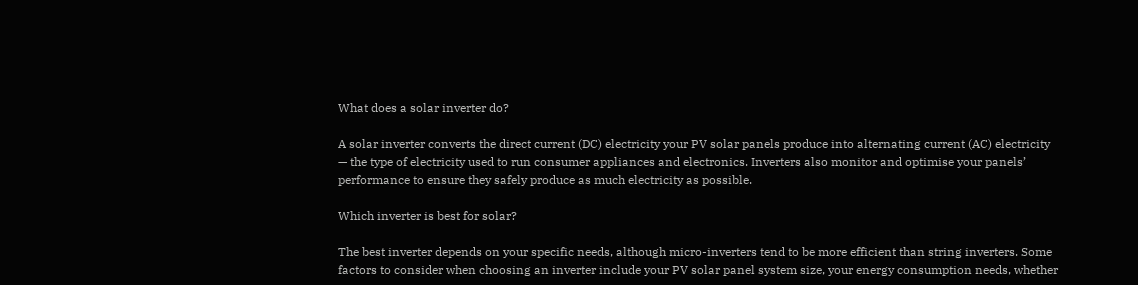What does a solar inverter do?

A solar inverter converts the direct current (DC) electricity your PV solar panels produce into alternating current (AC) electricity — the type of electricity used to run consumer appliances and electronics. Inverters also monitor and optimise your panels’ performance to ensure they safely produce as much electricity as possible.

Which inverter is best for solar?

The best inverter depends on your specific needs, although micro-inverters tend to be more efficient than string inverters. Some factors to consider when choosing an inverter include your PV solar panel system size, your energy consumption needs, whether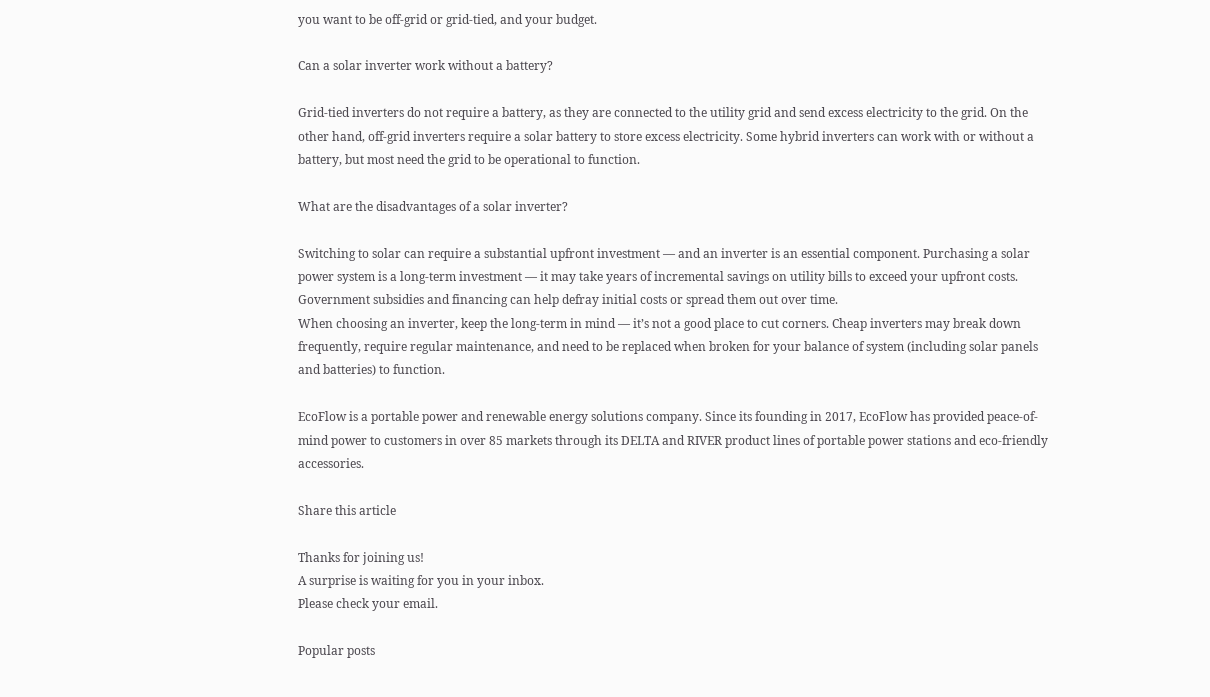you want to be off-grid or grid-tied, and your budget.

Can a solar inverter work without a battery?

Grid-tied inverters do not require a battery, as they are connected to the utility grid and send excess electricity to the grid. On the other hand, off-grid inverters require a solar battery to store excess electricity. Some hybrid inverters can work with or without a battery, but most need the grid to be operational to function.

What are the disadvantages of a solar inverter?

Switching to solar can require a substantial upfront investment — and an inverter is an essential component. Purchasing a solar power system is a long-term investment — it may take years of incremental savings on utility bills to exceed your upfront costs. Government subsidies and financing can help defray initial costs or spread them out over time.
When choosing an inverter, keep the long-term in mind — it’s not a good place to cut corners. Cheap inverters may break down frequently, require regular maintenance, and need to be replaced when broken for your balance of system (including solar panels and batteries) to function.

EcoFlow is a portable power and renewable energy solutions company. Since its founding in 2017, EcoFlow has provided peace-of-mind power to customers in over 85 markets through its DELTA and RIVER product lines of portable power stations and eco-friendly accessories.

Share this article

Thanks for joining us!
A surprise is waiting for you in your inbox.
Please check your email.

Popular posts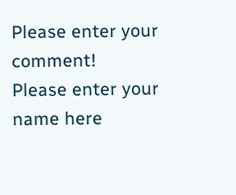Please enter your comment!
Please enter your name here